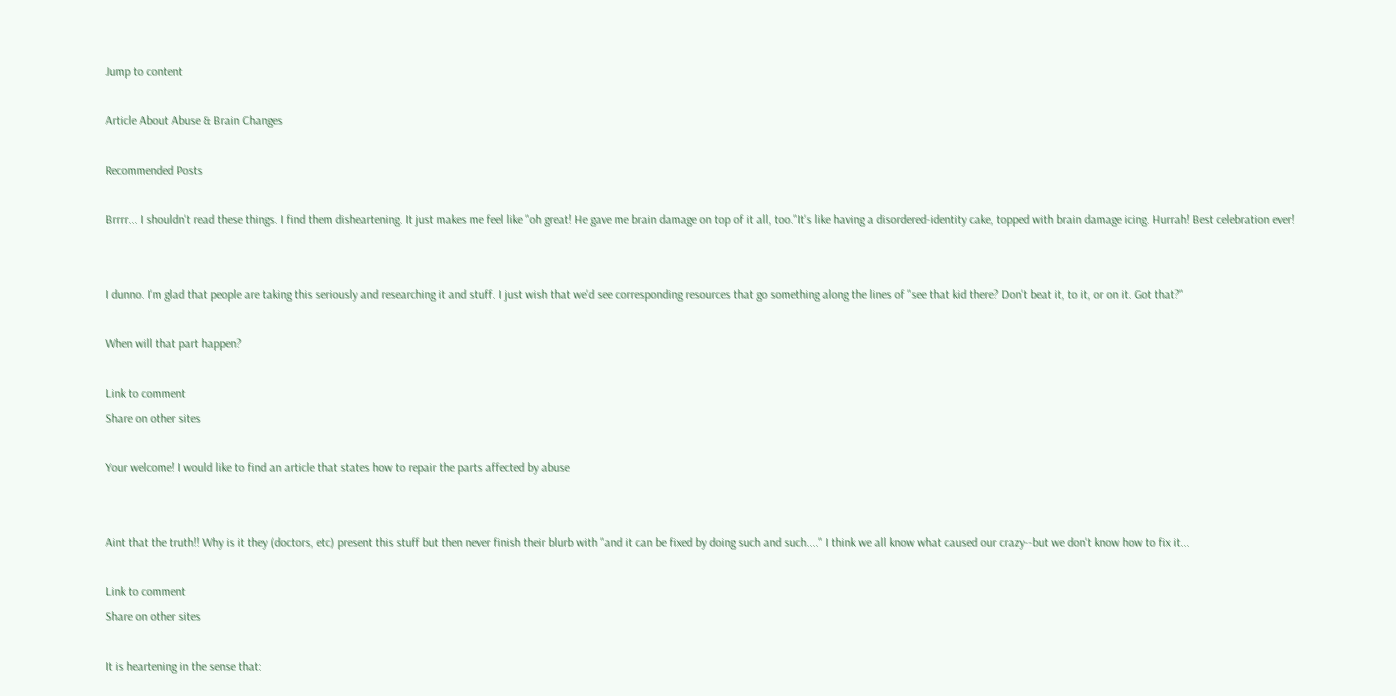Jump to content

Article About Abuse & Brain Changes

Recommended Posts

Brrrr... I shouldn't read these things. I find them disheartening. It just makes me feel like "oh great! He gave me brain damage on top of it all, too."It's like having a disordered-identity cake, topped with brain damage icing. Hurrah! Best celebration ever!


I dunno. I'm glad that people are taking this seriously and researching it and stuff. I just wish that we'd see corresponding resources that go something along the lines of "see that kid there? Don't beat it, to it, or on it. Got that?"

When will that part happen?

Link to comment
Share on other sites

Your welcome! I would like to find an article that states how to repair the parts affected by abuse


Aint that the truth!! Why is it they (doctors, etc) present this stuff but then never finish their blurb with "and it can be fixed by doing such and such...." I think we all know what caused our crazy--but we don't know how to fix it...

Link to comment
Share on other sites

It is heartening in the sense that: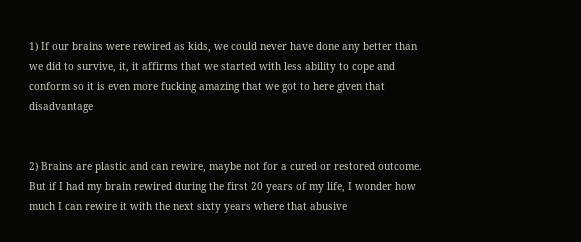1) If our brains were rewired as kids, we could never have done any better than we did to survive, it, it affirms that we started with less ability to cope and conform so it is even more fucking amazing that we got to here given that disadvantage


2) Brains are plastic and can rewire, maybe not for a cured or restored outcome. But if I had my brain rewired during the first 20 years of my life, I wonder how much I can rewire it with the next sixty years where that abusive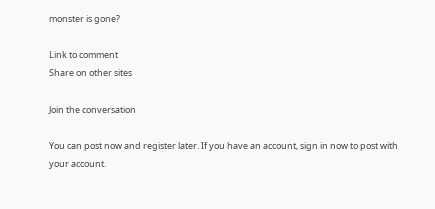monster is gone?

Link to comment
Share on other sites

Join the conversation

You can post now and register later. If you have an account, sign in now to post with your account.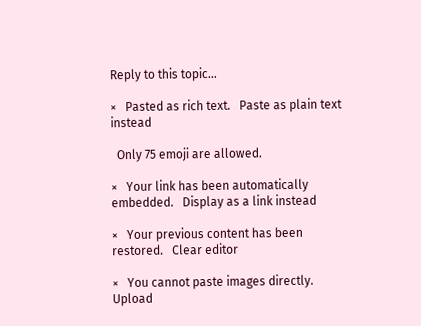Reply to this topic...

×   Pasted as rich text.   Paste as plain text instead

  Only 75 emoji are allowed.

×   Your link has been automatically embedded.   Display as a link instead

×   Your previous content has been restored.   Clear editor

×   You cannot paste images directly. Upload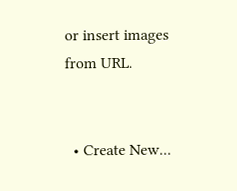or insert images from URL.


  • Create New...